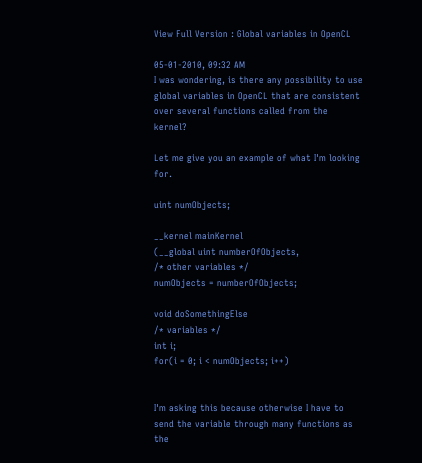View Full Version : Global variables in OpenCL

05-01-2010, 09:32 AM
I was wondering, is there any possibility to use global variables in OpenCL that are consistent over several functions called from the kernel?

Let me give you an example of what I'm looking for.

uint numObjects;

__kernel mainKernel
(__global uint numberOfObjects,
/* other variables */
numObjects = numberOfObjects;

void doSomethingElse
/* variables */
int i;
for(i = 0; i < numObjects; i++)


I'm asking this because otherwise I have to send the variable through many functions as the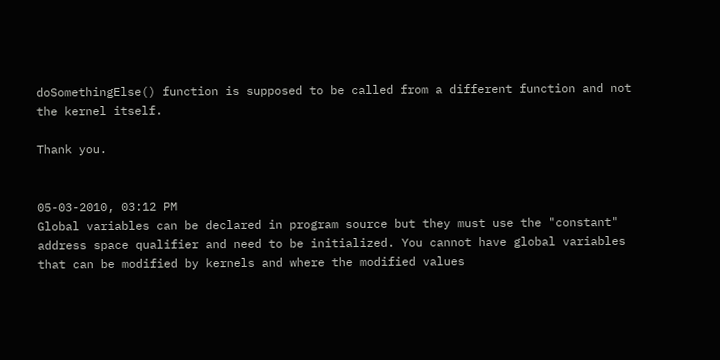doSomethingElse() function is supposed to be called from a different function and not the kernel itself.

Thank you.


05-03-2010, 03:12 PM
Global variables can be declared in program source but they must use the "constant" address space qualifier and need to be initialized. You cannot have global variables that can be modified by kernels and where the modified values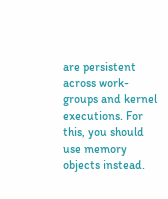are persistent across work-groups and kernel executions. For this, you should use memory objects instead.